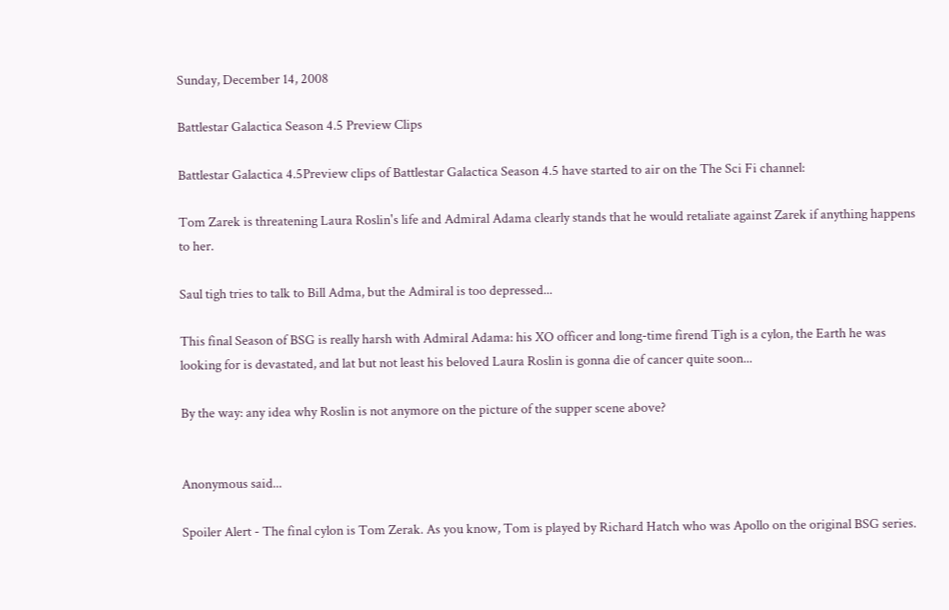Sunday, December 14, 2008

Battlestar Galactica Season 4.5 Preview Clips

Battlestar Galactica 4.5Preview clips of Battlestar Galactica Season 4.5 have started to air on the The Sci Fi channel:

Tom Zarek is threatening Laura Roslin's life and Admiral Adama clearly stands that he would retaliate against Zarek if anything happens to her.

Saul tigh tries to talk to Bill Adma, but the Admiral is too depressed...

This final Season of BSG is really harsh with Admiral Adama: his XO officer and long-time firend Tigh is a cylon, the Earth he was looking for is devastated, and lat but not least his beloved Laura Roslin is gonna die of cancer quite soon...

By the way: any idea why Roslin is not anymore on the picture of the supper scene above?


Anonymous said...

Spoiler Alert - The final cylon is Tom Zerak. As you know, Tom is played by Richard Hatch who was Apollo on the original BSG series.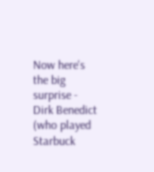Now here's the big surprise - Dirk Benedict (who played Starbuck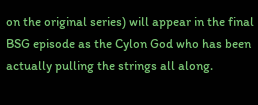on the original series) will appear in the final BSG episode as the Cylon God who has been actually pulling the strings all along.